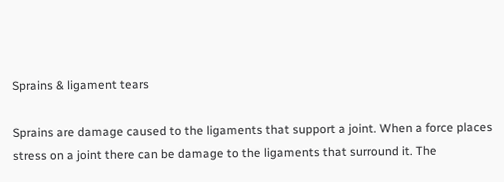Sprains & ligament tears

Sprains are damage caused to the ligaments that support a joint. When a force places stress on a joint there can be damage to the ligaments that surround it. The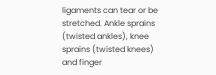ligaments can tear or be stretched. Ankle sprains (twisted ankles), knee sprains (twisted knees) and finger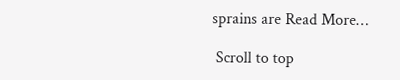sprains are Read More…

 Scroll to top